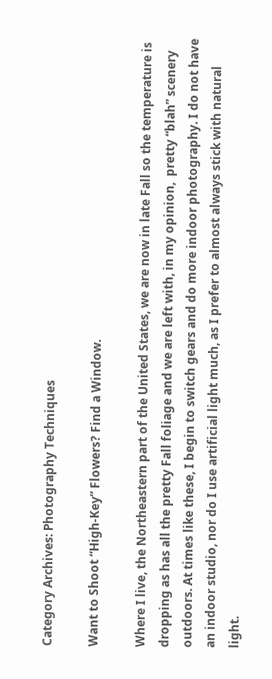Category Archives: Photography Techniques

Want to Shoot “High-Key” Flowers? Find a Window.

Where I live, the Northeastern part of the United States, we are now in late Fall so the temperature is dropping as has all the pretty Fall foliage and we are left with, in my opinion,  pretty “blah” scenery outdoors. At times like these, I begin to switch gears and do more indoor photography. I do not have an indoor studio, nor do I use artificial light much, as I prefer to almost always stick with natural light.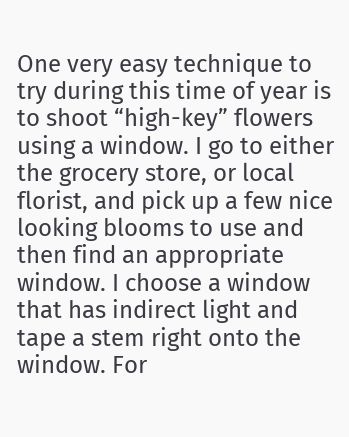One very easy technique to try during this time of year is to shoot “high-key” flowers using a window. I go to either the grocery store, or local florist, and pick up a few nice looking blooms to use and then find an appropriate window. I choose a window that has indirect light and tape a stem right onto the window. For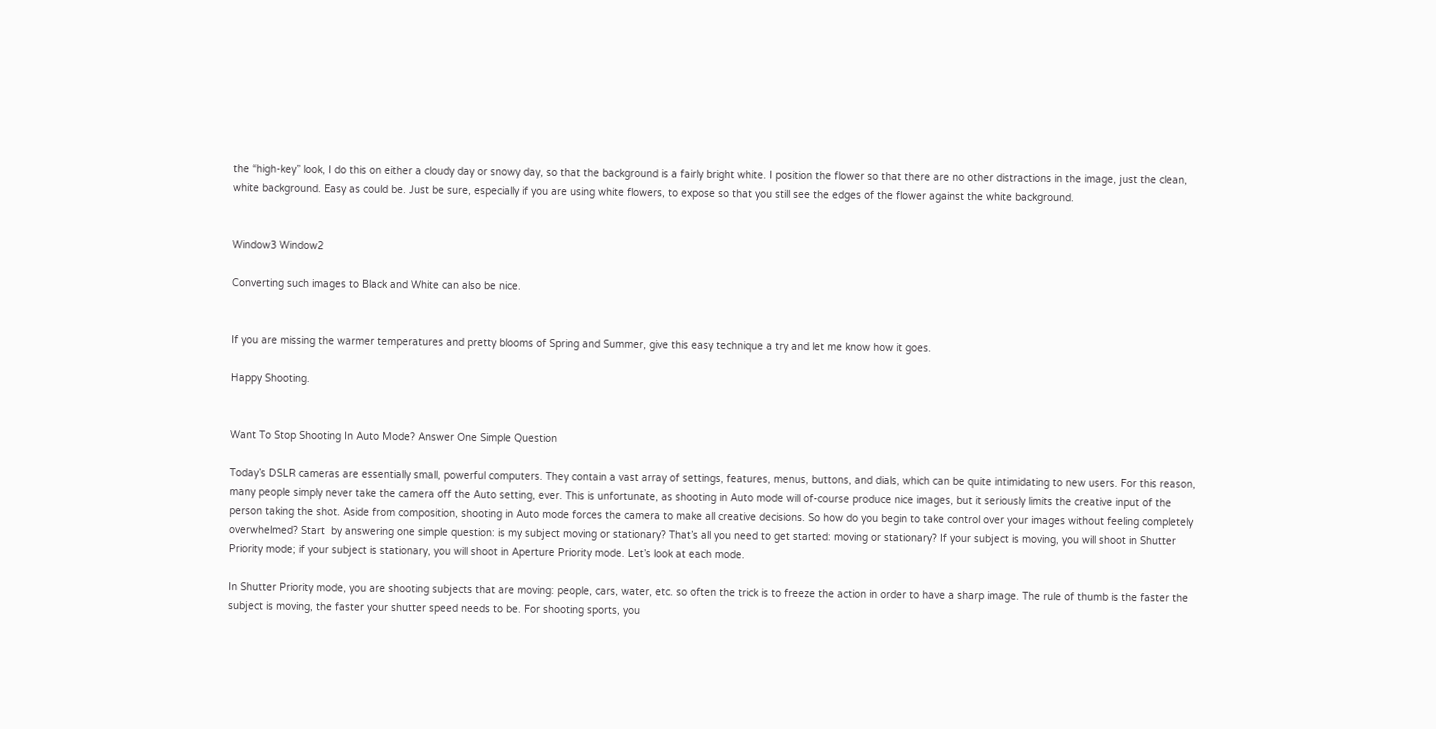the “high-key” look, I do this on either a cloudy day or snowy day, so that the background is a fairly bright white. I position the flower so that there are no other distractions in the image, just the clean, white background. Easy as could be. Just be sure, especially if you are using white flowers, to expose so that you still see the edges of the flower against the white background.


Window3 Window2

Converting such images to Black and White can also be nice.


If you are missing the warmer temperatures and pretty blooms of Spring and Summer, give this easy technique a try and let me know how it goes.

Happy Shooting.


Want To Stop Shooting In Auto Mode? Answer One Simple Question

Today’s DSLR cameras are essentially small, powerful computers. They contain a vast array of settings, features, menus, buttons, and dials, which can be quite intimidating to new users. For this reason, many people simply never take the camera off the Auto setting, ever. This is unfortunate, as shooting in Auto mode will of-course produce nice images, but it seriously limits the creative input of the person taking the shot. Aside from composition, shooting in Auto mode forces the camera to make all creative decisions. So how do you begin to take control over your images without feeling completely overwhelmed? Start  by answering one simple question: is my subject moving or stationary? That’s all you need to get started: moving or stationary? If your subject is moving, you will shoot in Shutter Priority mode; if your subject is stationary, you will shoot in Aperture Priority mode. Let’s look at each mode.

In Shutter Priority mode, you are shooting subjects that are moving: people, cars, water, etc. so often the trick is to freeze the action in order to have a sharp image. The rule of thumb is the faster the subject is moving, the faster your shutter speed needs to be. For shooting sports, you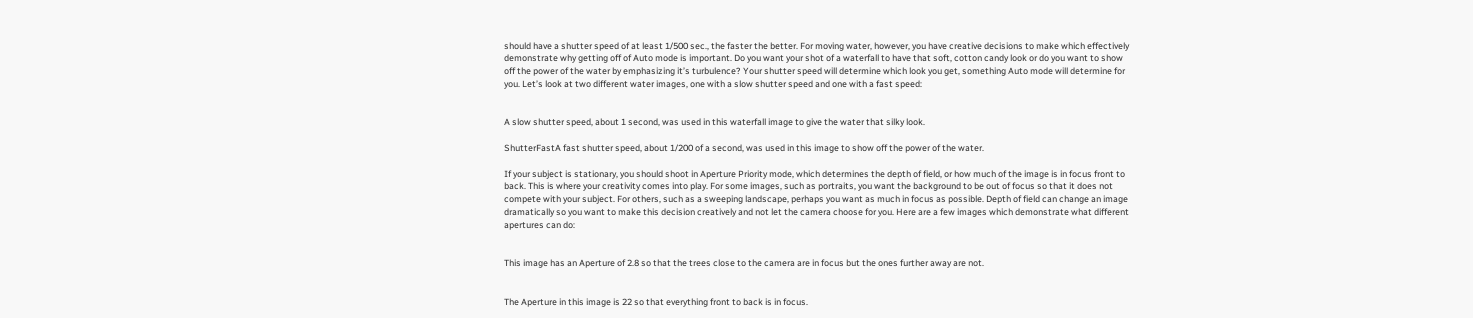should have a shutter speed of at least 1/500 sec., the faster the better. For moving water, however, you have creative decisions to make which effectively demonstrate why getting off of Auto mode is important. Do you want your shot of a waterfall to have that soft, cotton candy look or do you want to show off the power of the water by emphasizing it’s turbulence? Your shutter speed will determine which look you get, something Auto mode will determine for you. Let’s look at two different water images, one with a slow shutter speed and one with a fast speed:


A slow shutter speed, about 1 second, was used in this waterfall image to give the water that silky look.

ShutterFastA fast shutter speed, about 1/200 of a second, was used in this image to show off the power of the water.

If your subject is stationary, you should shoot in Aperture Priority mode, which determines the depth of field, or how much of the image is in focus front to back. This is where your creativity comes into play. For some images, such as portraits, you want the background to be out of focus so that it does not compete with your subject. For others, such as a sweeping landscape, perhaps you want as much in focus as possible. Depth of field can change an image dramatically so you want to make this decision creatively and not let the camera choose for you. Here are a few images which demonstrate what different apertures can do:


This image has an Aperture of 2.8 so that the trees close to the camera are in focus but the ones further away are not.


The Aperture in this image is 22 so that everything front to back is in focus.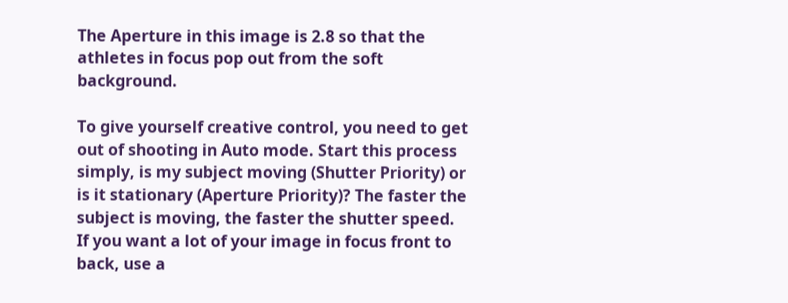The Aperture in this image is 2.8 so that the athletes in focus pop out from the soft background.

To give yourself creative control, you need to get out of shooting in Auto mode. Start this process simply, is my subject moving (Shutter Priority) or is it stationary (Aperture Priority)? The faster the subject is moving, the faster the shutter speed. If you want a lot of your image in focus front to back, use a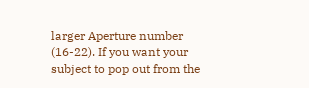larger Aperture number (16-22). If you want your subject to pop out from the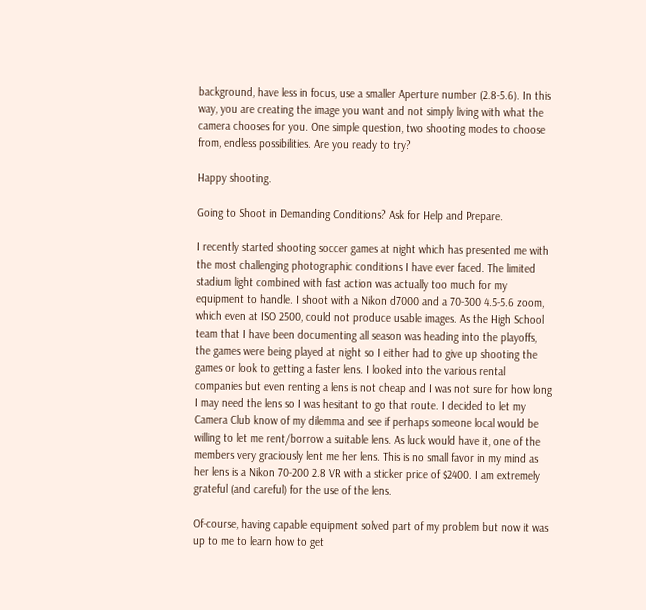background, have less in focus, use a smaller Aperture number (2.8-5.6). In this way, you are creating the image you want and not simply living with what the camera chooses for you. One simple question, two shooting modes to choose from, endless possibilities. Are you ready to try?

Happy shooting.

Going to Shoot in Demanding Conditions? Ask for Help and Prepare.

I recently started shooting soccer games at night which has presented me with the most challenging photographic conditions I have ever faced. The limited stadium light combined with fast action was actually too much for my equipment to handle. I shoot with a Nikon d7000 and a 70-300 4.5-5.6 zoom, which even at ISO 2500, could not produce usable images. As the High School team that I have been documenting all season was heading into the playoffs, the games were being played at night so I either had to give up shooting the games or look to getting a faster lens. I looked into the various rental companies but even renting a lens is not cheap and I was not sure for how long I may need the lens so I was hesitant to go that route. I decided to let my Camera Club know of my dilemma and see if perhaps someone local would be willing to let me rent/borrow a suitable lens. As luck would have it, one of the members very graciously lent me her lens. This is no small favor in my mind as her lens is a Nikon 70-200 2.8 VR with a sticker price of $2400. I am extremely grateful (and careful) for the use of the lens.

Of-course, having capable equipment solved part of my problem but now it was up to me to learn how to get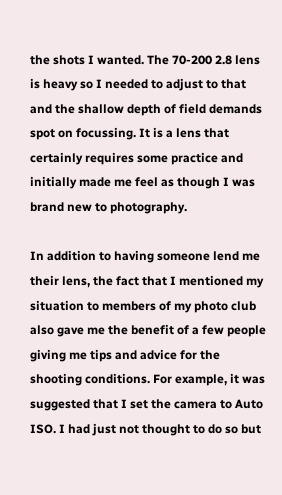the shots I wanted. The 70-200 2.8 lens is heavy so I needed to adjust to that and the shallow depth of field demands spot on focussing. It is a lens that certainly requires some practice and initially made me feel as though I was brand new to photography.

In addition to having someone lend me their lens, the fact that I mentioned my situation to members of my photo club also gave me the benefit of a few people giving me tips and advice for the shooting conditions. For example, it was suggested that I set the camera to Auto ISO. I had just not thought to do so but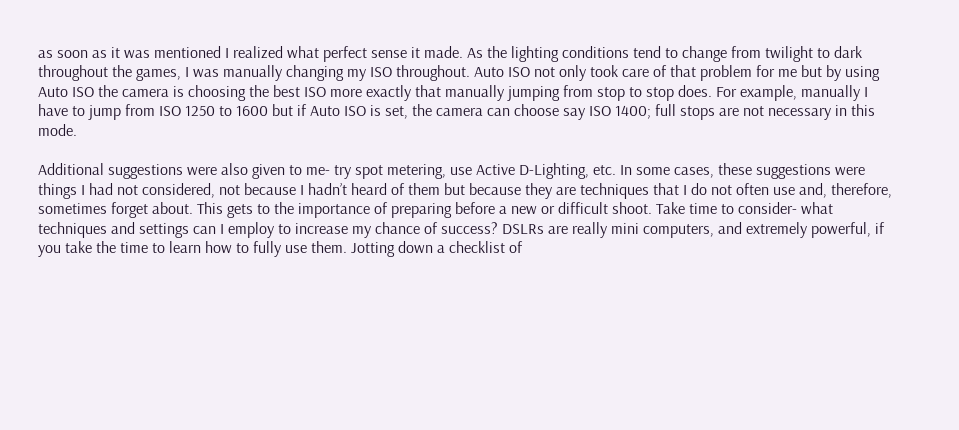as soon as it was mentioned I realized what perfect sense it made. As the lighting conditions tend to change from twilight to dark throughout the games, I was manually changing my ISO throughout. Auto ISO not only took care of that problem for me but by using Auto ISO the camera is choosing the best ISO more exactly that manually jumping from stop to stop does. For example, manually I have to jump from ISO 1250 to 1600 but if Auto ISO is set, the camera can choose say ISO 1400; full stops are not necessary in this mode.

Additional suggestions were also given to me- try spot metering, use Active D-Lighting, etc. In some cases, these suggestions were things I had not considered, not because I hadn’t heard of them but because they are techniques that I do not often use and, therefore, sometimes forget about. This gets to the importance of preparing before a new or difficult shoot. Take time to consider- what techniques and settings can I employ to increase my chance of success? DSLRs are really mini computers, and extremely powerful, if you take the time to learn how to fully use them. Jotting down a checklist of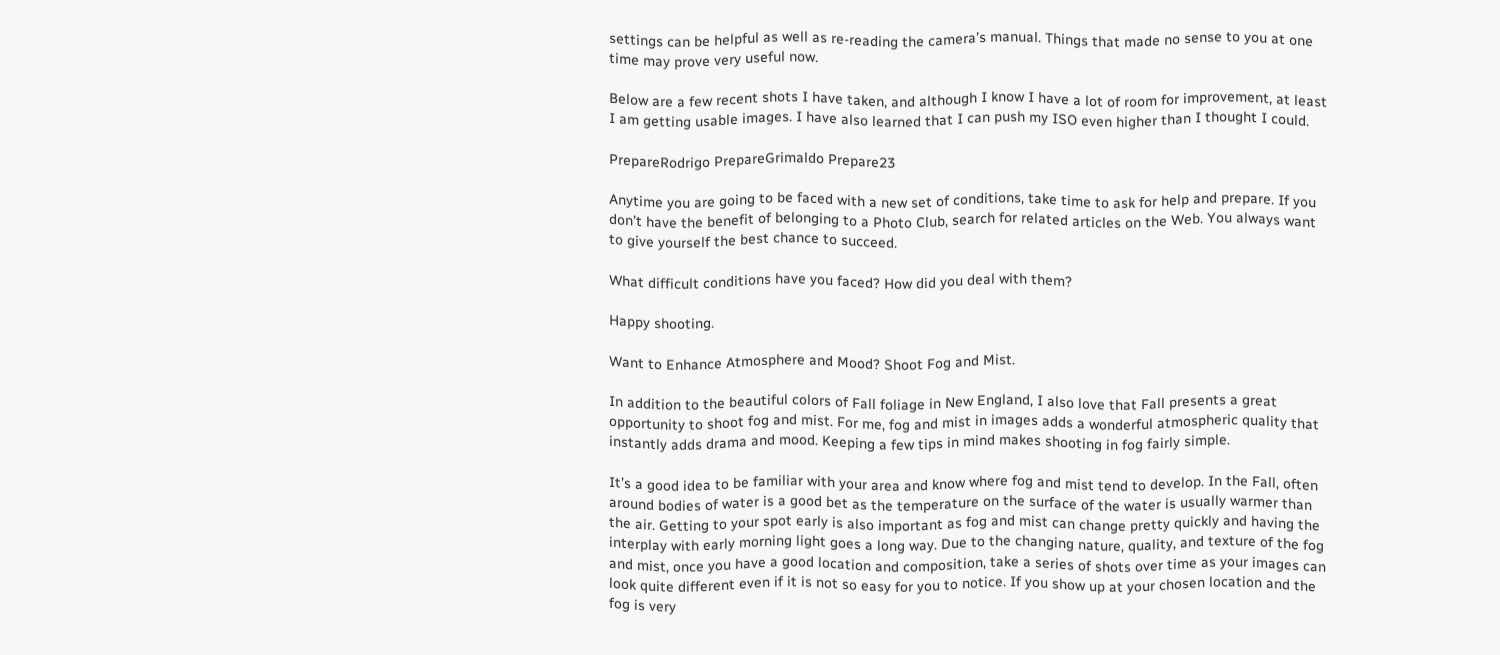settings can be helpful as well as re-reading the camera’s manual. Things that made no sense to you at one time may prove very useful now.

Below are a few recent shots I have taken, and although I know I have a lot of room for improvement, at least I am getting usable images. I have also learned that I can push my ISO even higher than I thought I could.

PrepareRodrigo PrepareGrimaldo Prepare23

Anytime you are going to be faced with a new set of conditions, take time to ask for help and prepare. If you don’t have the benefit of belonging to a Photo Club, search for related articles on the Web. You always want to give yourself the best chance to succeed.

What difficult conditions have you faced? How did you deal with them?

Happy shooting.

Want to Enhance Atmosphere and Mood? Shoot Fog and Mist.

In addition to the beautiful colors of Fall foliage in New England, I also love that Fall presents a great opportunity to shoot fog and mist. For me, fog and mist in images adds a wonderful atmospheric quality that instantly adds drama and mood. Keeping a few tips in mind makes shooting in fog fairly simple.

It’s a good idea to be familiar with your area and know where fog and mist tend to develop. In the Fall, often around bodies of water is a good bet as the temperature on the surface of the water is usually warmer than the air. Getting to your spot early is also important as fog and mist can change pretty quickly and having the interplay with early morning light goes a long way. Due to the changing nature, quality, and texture of the fog and mist, once you have a good location and composition, take a series of shots over time as your images can look quite different even if it is not so easy for you to notice. If you show up at your chosen location and the fog is very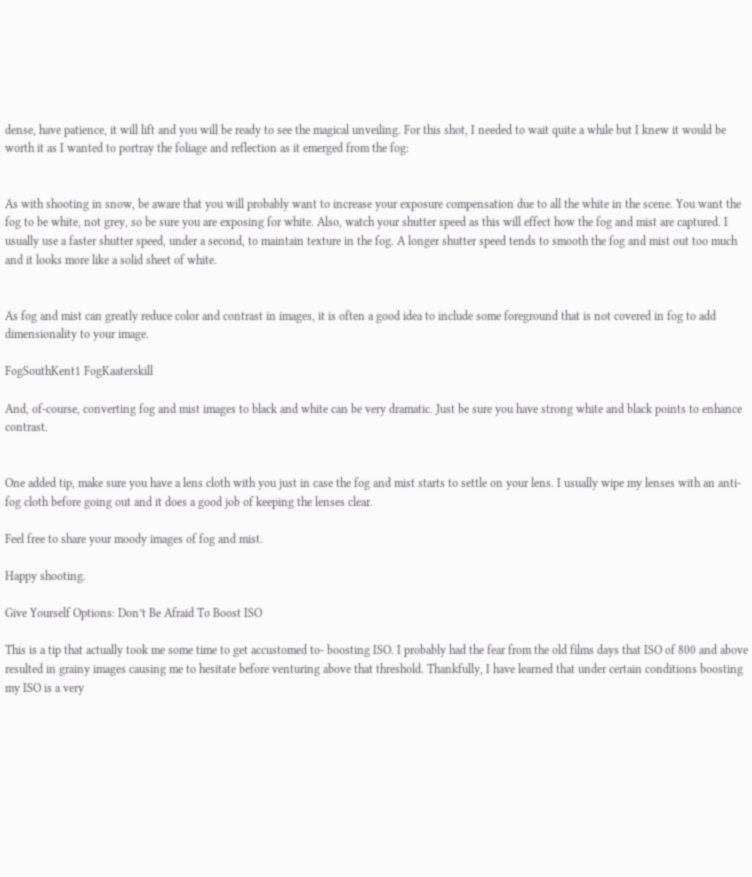dense, have patience, it will lift and you will be ready to see the magical unveiling. For this shot, I needed to wait quite a while but I knew it would be worth it as I wanted to portray the foliage and reflection as it emerged from the fog:


As with shooting in snow, be aware that you will probably want to increase your exposure compensation due to all the white in the scene. You want the fog to be white, not grey, so be sure you are exposing for white. Also, watch your shutter speed as this will effect how the fog and mist are captured. I usually use a faster shutter speed, under a second, to maintain texture in the fog. A longer shutter speed tends to smooth the fog and mist out too much and it looks more like a solid sheet of white.


As fog and mist can greatly reduce color and contrast in images, it is often a good idea to include some foreground that is not covered in fog to add dimensionality to your image.

FogSouthKent1 FogKaaterskill

And, of-course, converting fog and mist images to black and white can be very dramatic. Just be sure you have strong white and black points to enhance contrast.


One added tip, make sure you have a lens cloth with you just in case the fog and mist starts to settle on your lens. I usually wipe my lenses with an anti-fog cloth before going out and it does a good job of keeping the lenses clear.

Feel free to share your moody images of fog and mist.

Happy shooting.

Give Yourself Options: Don’t Be Afraid To Boost ISO

This is a tip that actually took me some time to get accustomed to- boosting ISO. I probably had the fear from the old films days that ISO of 800 and above resulted in grainy images causing me to hesitate before venturing above that threshold. Thankfully, I have learned that under certain conditions boosting my ISO is a very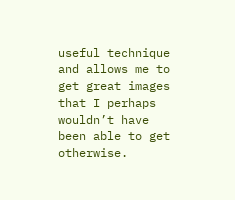useful technique and allows me to get great images that I perhaps wouldn’t have been able to get otherwise.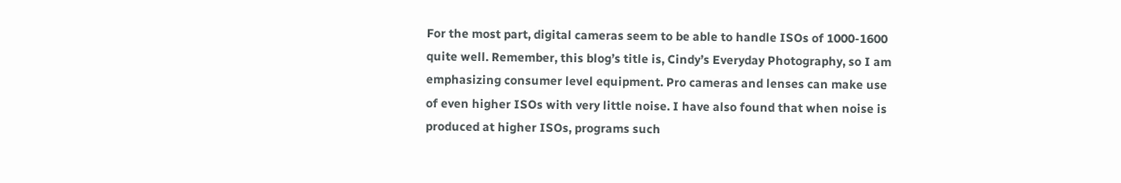For the most part, digital cameras seem to be able to handle ISOs of 1000-1600 quite well. Remember, this blog’s title is, Cindy’s Everyday Photography, so I am emphasizing consumer level equipment. Pro cameras and lenses can make use of even higher ISOs with very little noise. I have also found that when noise is produced at higher ISOs, programs such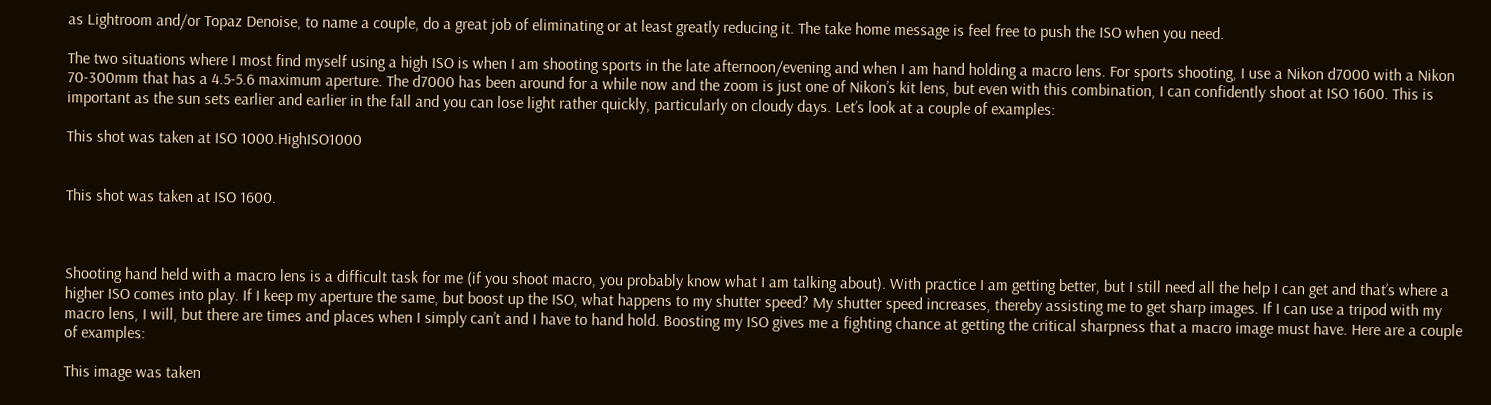as Lightroom and/or Topaz Denoise, to name a couple, do a great job of eliminating or at least greatly reducing it. The take home message is feel free to push the ISO when you need.

The two situations where I most find myself using a high ISO is when I am shooting sports in the late afternoon/evening and when I am hand holding a macro lens. For sports shooting, I use a Nikon d7000 with a Nikon 70-300mm that has a 4.5-5.6 maximum aperture. The d7000 has been around for a while now and the zoom is just one of Nikon’s kit lens, but even with this combination, I can confidently shoot at ISO 1600. This is important as the sun sets earlier and earlier in the fall and you can lose light rather quickly, particularly on cloudy days. Let’s look at a couple of examples:

This shot was taken at ISO 1000.HighISO1000


This shot was taken at ISO 1600.



Shooting hand held with a macro lens is a difficult task for me (if you shoot macro, you probably know what I am talking about). With practice I am getting better, but I still need all the help I can get and that’s where a higher ISO comes into play. If I keep my aperture the same, but boost up the ISO, what happens to my shutter speed? My shutter speed increases, thereby assisting me to get sharp images. If I can use a tripod with my macro lens, I will, but there are times and places when I simply can’t and I have to hand hold. Boosting my ISO gives me a fighting chance at getting the critical sharpness that a macro image must have. Here are a couple of examples:

This image was taken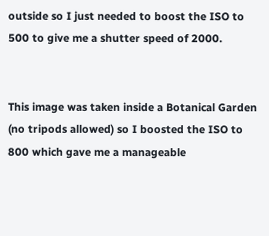outside so I just needed to boost the ISO to 500 to give me a shutter speed of 2000.


This image was taken inside a Botanical Garden (no tripods allowed) so I boosted the ISO to 800 which gave me a manageable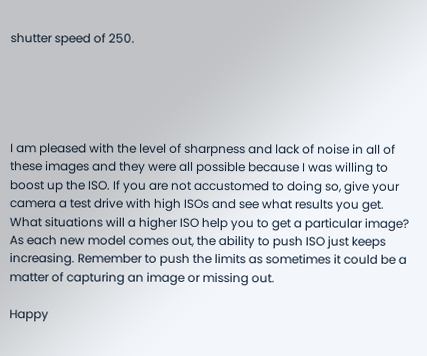shutter speed of 250.





I am pleased with the level of sharpness and lack of noise in all of these images and they were all possible because I was willing to boost up the ISO. If you are not accustomed to doing so, give your camera a test drive with high ISOs and see what results you get. What situations will a higher ISO help you to get a particular image? As each new model comes out, the ability to push ISO just keeps increasing. Remember to push the limits as sometimes it could be a matter of capturing an image or missing out.

Happy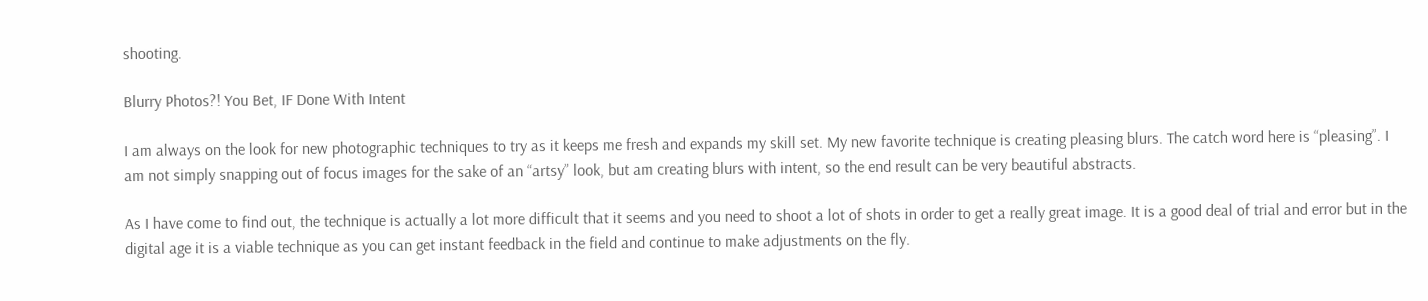shooting.

Blurry Photos?! You Bet, IF Done With Intent

I am always on the look for new photographic techniques to try as it keeps me fresh and expands my skill set. My new favorite technique is creating pleasing blurs. The catch word here is “pleasing”. I am not simply snapping out of focus images for the sake of an “artsy” look, but am creating blurs with intent, so the end result can be very beautiful abstracts.

As I have come to find out, the technique is actually a lot more difficult that it seems and you need to shoot a lot of shots in order to get a really great image. It is a good deal of trial and error but in the digital age it is a viable technique as you can get instant feedback in the field and continue to make adjustments on the fly.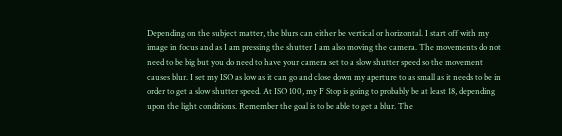Depending on the subject matter, the blurs can either be vertical or horizontal. I start off with my image in focus and as I am pressing the shutter I am also moving the camera. The movements do not need to be big but you do need to have your camera set to a slow shutter speed so the movement causes blur. I set my ISO as low as it can go and close down my aperture to as small as it needs to be in order to get a slow shutter speed. At ISO 100, my F Stop is going to probably be at least 18, depending upon the light conditions. Remember the goal is to be able to get a blur. The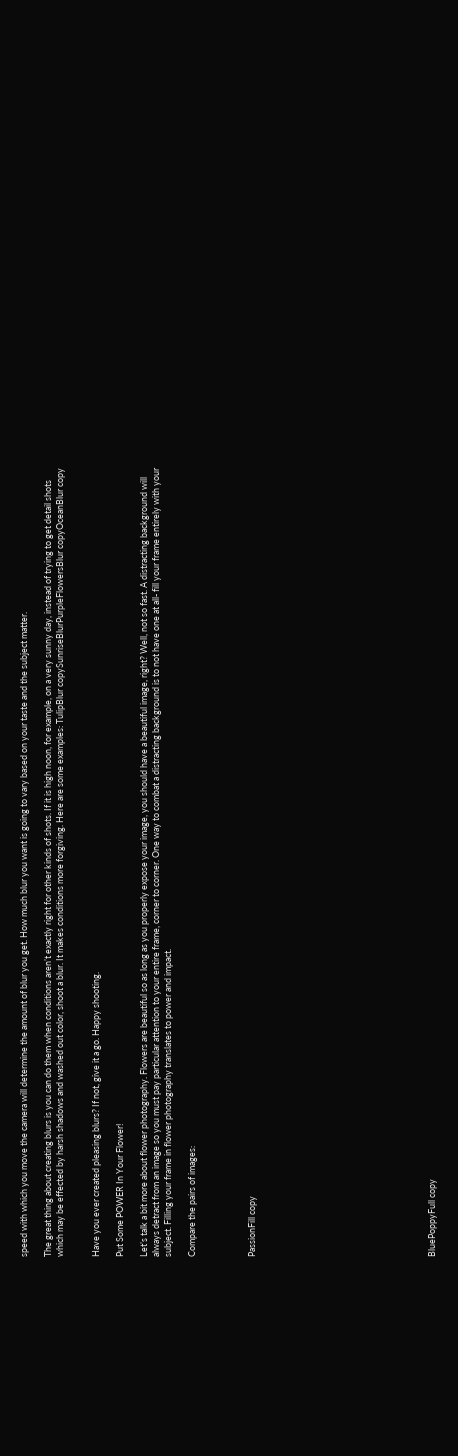speed with which you move the camera will determine the amount of blur you get. How much blur you want is going to vary based on your taste and the subject matter.

The great thing about creating blurs is you can do them when conditions aren’t exactly right for other kinds of shots. If it is high noon, for example, on a very sunny day, instead of trying to get detail shots which may be effected by harsh shadows and washed out color, shoot a blur. It makes conditions more forgiving. Here are some examples: TulipBlur copySunriseBlurPurpleFlowersBlur copyOceanBlur copy


Have you ever created pleasing blurs? If not, give it a go. Happy shooting.

Put Some POWER In Your Flower!

Let’s talk a bit more about flower photography. Flowers are beautiful so as long as you properly expose your image, you should have a beautiful image, right? Well, not so fast. A distracting background will always detract from an image so you must pay particular attention to your entire frame, corner to corner. One way to combat a distracting background is to not have one at all- fill your frame entirely with your subject. Filling your frame in flower photography translates to power and impact.

Compare the pairs of images:




PassionFill copy














BluePoppyFull copy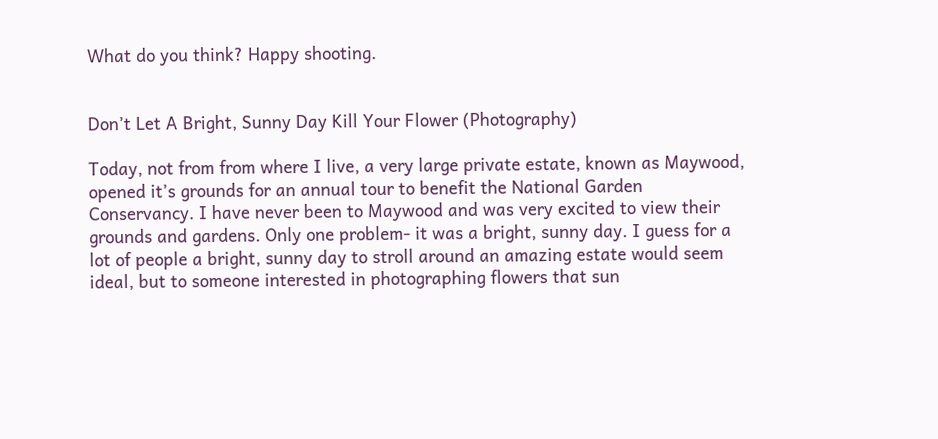What do you think? Happy shooting.


Don’t Let A Bright, Sunny Day Kill Your Flower (Photography)

Today, not from from where I live, a very large private estate, known as Maywood, opened it’s grounds for an annual tour to benefit the National Garden Conservancy. I have never been to Maywood and was very excited to view their grounds and gardens. Only one problem- it was a bright, sunny day. I guess for a lot of people a bright, sunny day to stroll around an amazing estate would seem ideal, but to someone interested in photographing flowers that sun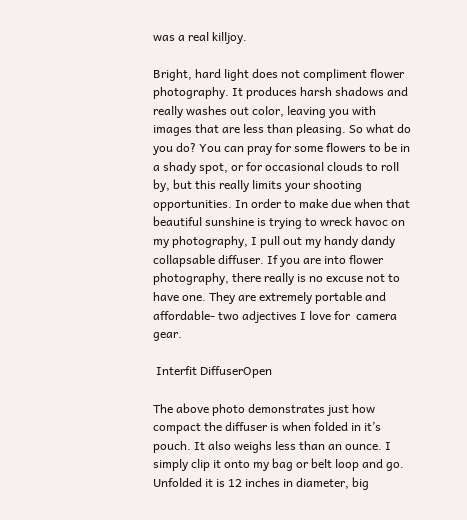was a real killjoy.

Bright, hard light does not compliment flower photography. It produces harsh shadows and really washes out color, leaving you with images that are less than pleasing. So what do you do? You can pray for some flowers to be in a shady spot, or for occasional clouds to roll by, but this really limits your shooting opportunities. In order to make due when that beautiful sunshine is trying to wreck havoc on my photography, I pull out my handy dandy collapsable diffuser. If you are into flower photography, there really is no excuse not to have one. They are extremely portable and affordable- two adjectives I love for  camera gear.

 Interfit DiffuserOpen

The above photo demonstrates just how compact the diffuser is when folded in it’s pouch. It also weighs less than an ounce. I simply clip it onto my bag or belt loop and go. Unfolded it is 12 inches in diameter, big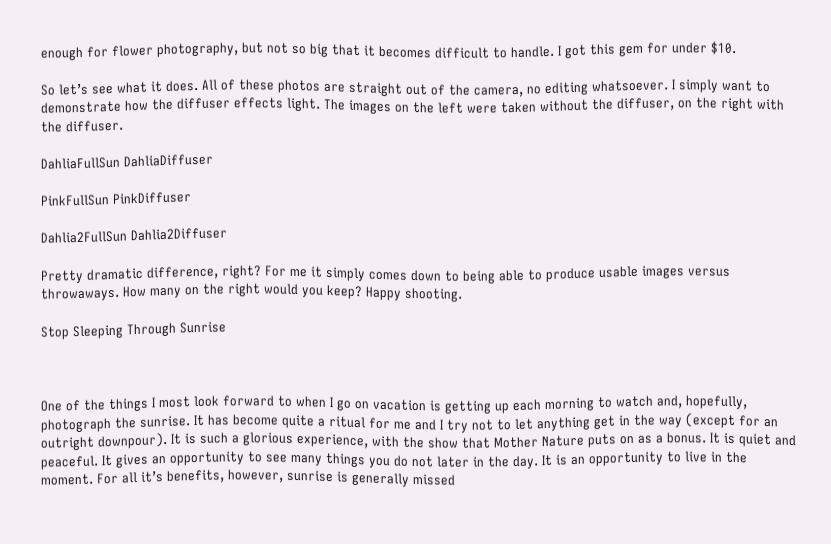enough for flower photography, but not so big that it becomes difficult to handle. I got this gem for under $10.

So let’s see what it does. All of these photos are straight out of the camera, no editing whatsoever. I simply want to demonstrate how the diffuser effects light. The images on the left were taken without the diffuser, on the right with the diffuser.

DahliaFullSun DahliaDiffuser

PinkFullSun PinkDiffuser

Dahlia2FullSun Dahlia2Diffuser

Pretty dramatic difference, right? For me it simply comes down to being able to produce usable images versus throwaways. How many on the right would you keep? Happy shooting.

Stop Sleeping Through Sunrise



One of the things I most look forward to when I go on vacation is getting up each morning to watch and, hopefully, photograph the sunrise. It has become quite a ritual for me and I try not to let anything get in the way (except for an outright downpour). It is such a glorious experience, with the show that Mother Nature puts on as a bonus. It is quiet and peaceful. It gives an opportunity to see many things you do not later in the day. It is an opportunity to live in the moment. For all it’s benefits, however, sunrise is generally missed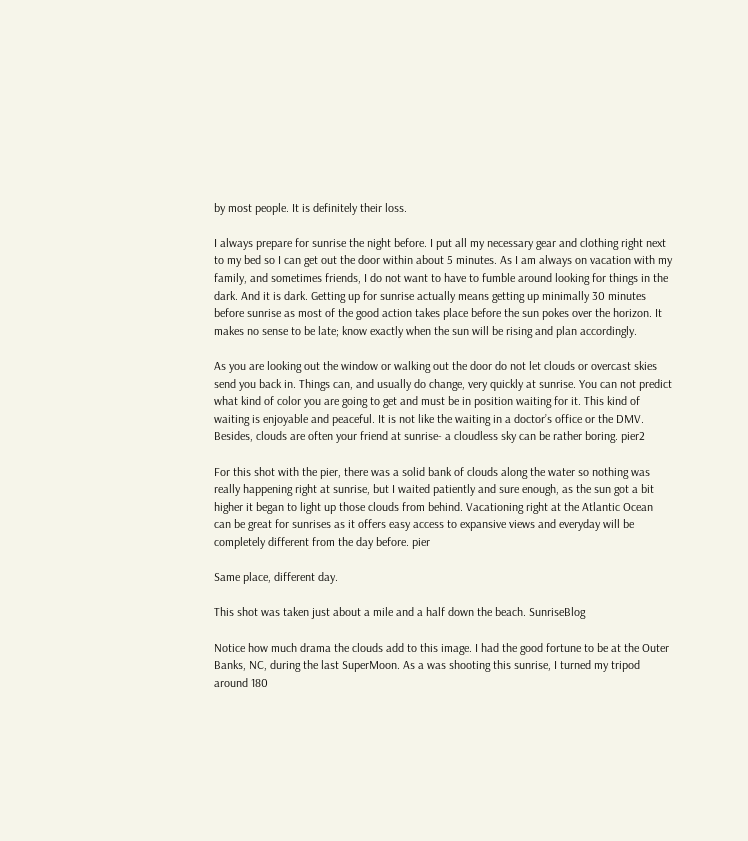by most people. It is definitely their loss.

I always prepare for sunrise the night before. I put all my necessary gear and clothing right next to my bed so I can get out the door within about 5 minutes. As I am always on vacation with my family, and sometimes friends, I do not want to have to fumble around looking for things in the dark. And it is dark. Getting up for sunrise actually means getting up minimally 30 minutes before sunrise as most of the good action takes place before the sun pokes over the horizon. It makes no sense to be late; know exactly when the sun will be rising and plan accordingly.

As you are looking out the window or walking out the door do not let clouds or overcast skies send you back in. Things can, and usually do change, very quickly at sunrise. You can not predict what kind of color you are going to get and must be in position waiting for it. This kind of waiting is enjoyable and peaceful. It is not like the waiting in a doctor’s office or the DMV. Besides, clouds are often your friend at sunrise- a cloudless sky can be rather boring. pier2

For this shot with the pier, there was a solid bank of clouds along the water so nothing was really happening right at sunrise, but I waited patiently and sure enough, as the sun got a bit higher it began to light up those clouds from behind. Vacationing right at the Atlantic Ocean can be great for sunrises as it offers easy access to expansive views and everyday will be completely different from the day before. pier

Same place, different day.

This shot was taken just about a mile and a half down the beach. SunriseBlog

Notice how much drama the clouds add to this image. I had the good fortune to be at the Outer Banks, NC, during the last SuperMoon. As a was shooting this sunrise, I turned my tripod around 180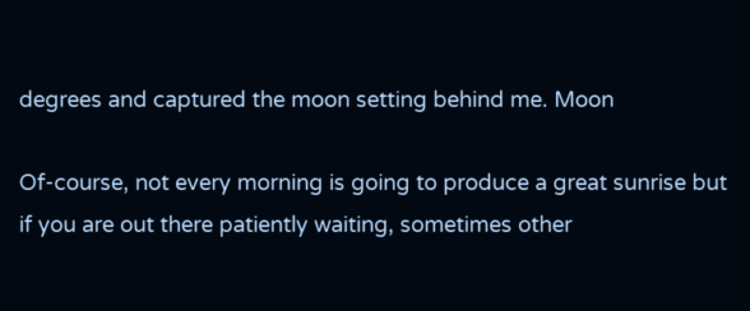degrees and captured the moon setting behind me. Moon

Of-course, not every morning is going to produce a great sunrise but if you are out there patiently waiting, sometimes other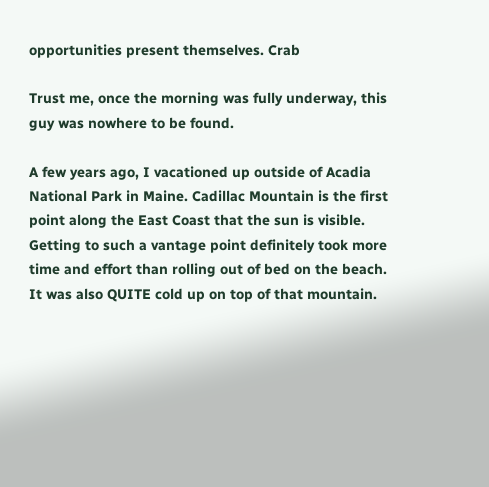opportunities present themselves. Crab

Trust me, once the morning was fully underway, this guy was nowhere to be found.

A few years ago, I vacationed up outside of Acadia National Park in Maine. Cadillac Mountain is the first point along the East Coast that the sun is visible. Getting to such a vantage point definitely took more time and effort than rolling out of bed on the beach. It was also QUITE cold up on top of that mountain.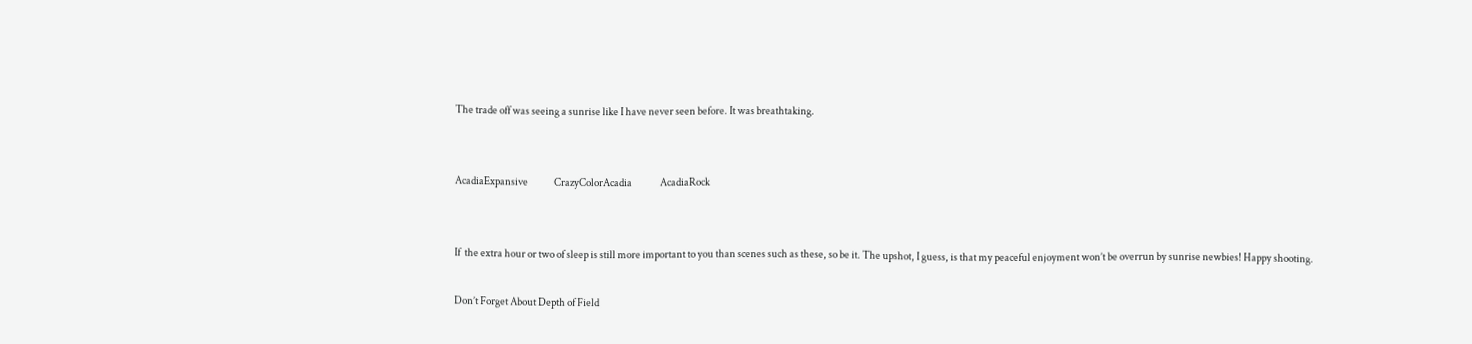The trade off was seeing a sunrise like I have never seen before. It was breathtaking.


AcadiaExpansive             CrazyColorAcadia              AcadiaRock


If  the extra hour or two of sleep is still more important to you than scenes such as these, so be it. The upshot, I guess, is that my peaceful enjoyment won’t be overrun by sunrise newbies! Happy shooting.

Don’t Forget About Depth of Field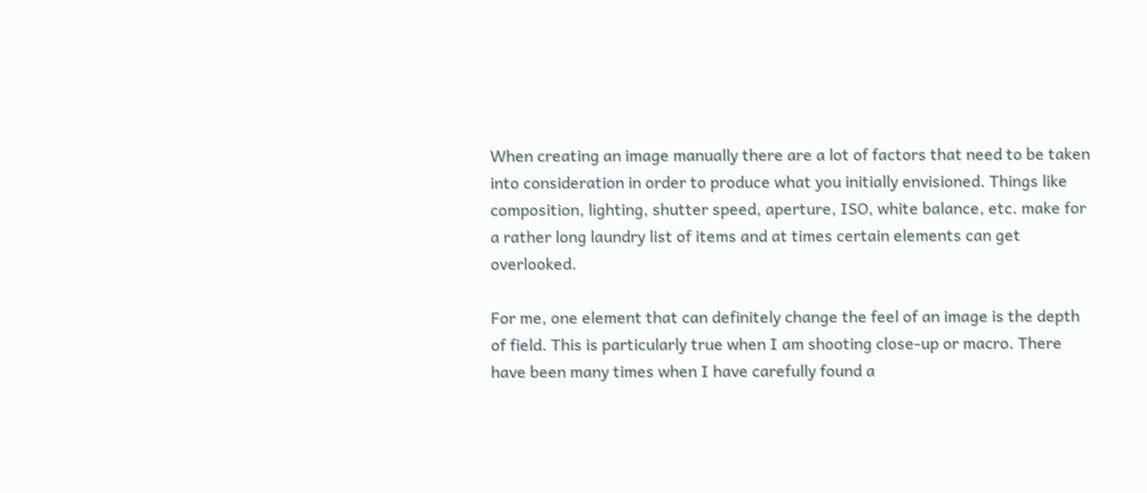When creating an image manually there are a lot of factors that need to be taken into consideration in order to produce what you initially envisioned. Things like composition, lighting, shutter speed, aperture, ISO, white balance, etc. make for a rather long laundry list of items and at times certain elements can get overlooked.

For me, one element that can definitely change the feel of an image is the depth of field. This is particularly true when I am shooting close-up or macro. There have been many times when I have carefully found a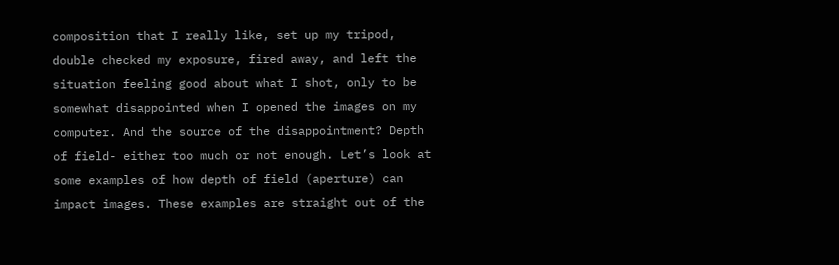composition that I really like, set up my tripod, double checked my exposure, fired away, and left the situation feeling good about what I shot, only to be somewhat disappointed when I opened the images on my computer. And the source of the disappointment? Depth of field- either too much or not enough. Let’s look at some examples of how depth of field (aperture) can impact images. These examples are straight out of the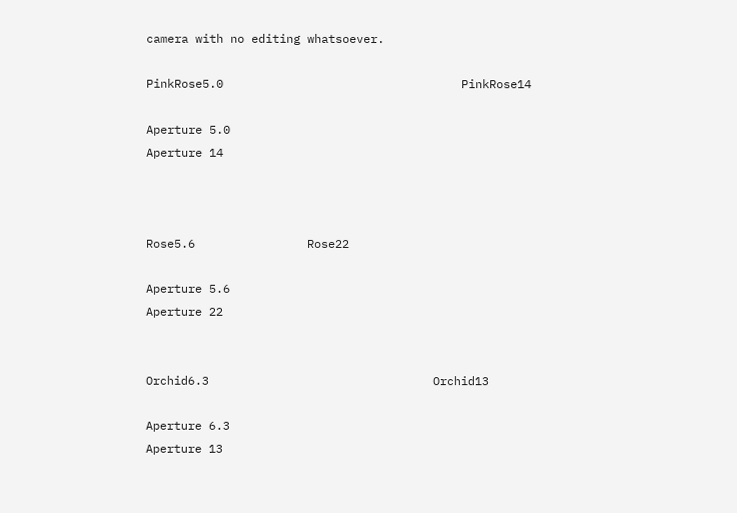camera with no editing whatsoever.

PinkRose5.0                                  PinkRose14

Aperture 5.0                                                                     Aperture 14



Rose5.6                Rose22

Aperture 5.6                                                                 Aperture 22


Orchid6.3                                Orchid13

Aperture 6.3                                                                  Aperture 13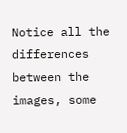Notice all the differences between the images, some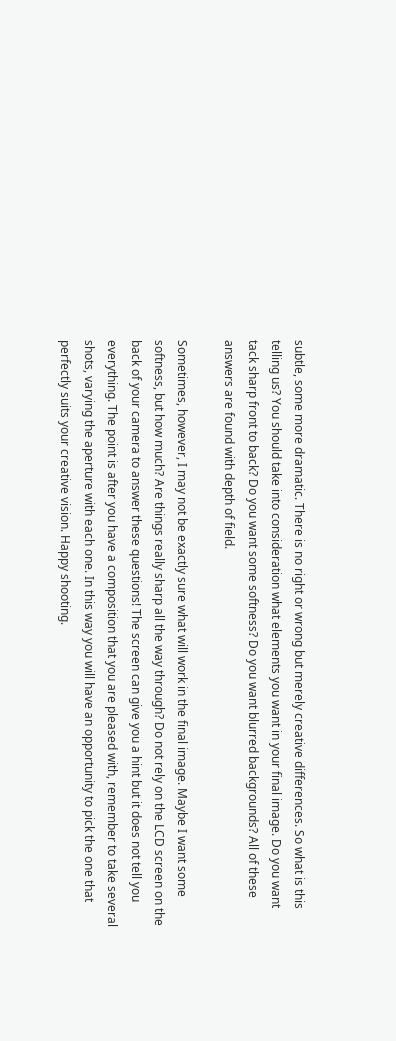subtle, some more dramatic. There is no right or wrong but merely creative differences. So what is this telling us? You should take into consideration what elements you want in your final image. Do you want tack sharp front to back? Do you want some softness? Do you want blurred backgrounds? All of these answers are found with depth of field.

Sometimes, however, I may not be exactly sure what will work in the final image. Maybe I want some softness, but how much? Are things really sharp all the way through? Do not rely on the LCD screen on the back of your camera to answer these questions! The screen can give you a hint but it does not tell you everything. The point is after you have a composition that you are pleased with, remember to take several shots, varying the aperture with each one. In this way you will have an opportunity to pick the one that perfectly suits your creative vision. Happy shooting.